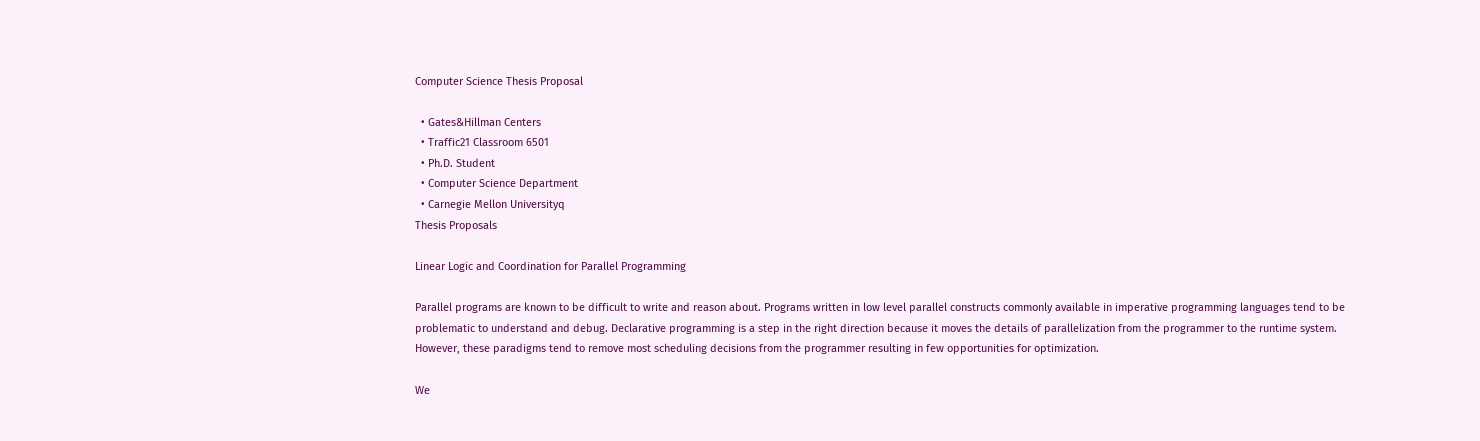Computer Science Thesis Proposal

  • Gates&Hillman Centers
  • Traffic21 Classroom 6501
  • Ph.D. Student
  • Computer Science Department
  • Carnegie Mellon Universityq
Thesis Proposals

Linear Logic and Coordination for Parallel Programming

Parallel programs are known to be difficult to write and reason about. Programs written in low level parallel constructs commonly available in imperative programming languages tend to be problematic to understand and debug. Declarative programming is a step in the right direction because it moves the details of parallelization from the programmer to the runtime system. However, these paradigms tend to remove most scheduling decisions from the programmer resulting in few opportunities for optimization.

We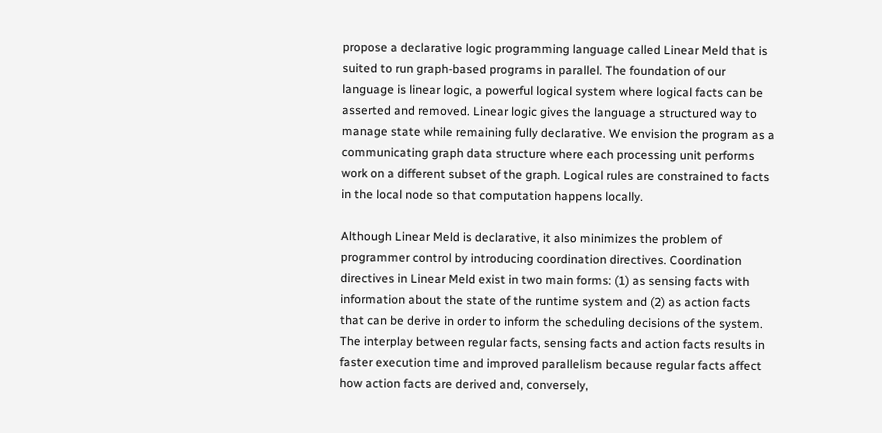propose a declarative logic programming language called Linear Meld that is suited to run graph-based programs in parallel. The foundation of our language is linear logic, a powerful logical system where logical facts can be asserted and removed. Linear logic gives the language a structured way to manage state while remaining fully declarative. We envision the program as a communicating graph data structure where each processing unit performs work on a different subset of the graph. Logical rules are constrained to facts in the local node so that computation happens locally.

Although Linear Meld is declarative, it also minimizes the problem of programmer control by introducing coordination directives. Coordination directives in Linear Meld exist in two main forms: (1) as sensing facts with information about the state of the runtime system and (2) as action facts that can be derive in order to inform the scheduling decisions of the system.
The interplay between regular facts, sensing facts and action facts results in faster execution time and improved parallelism because regular facts affect how action facts are derived and, conversely,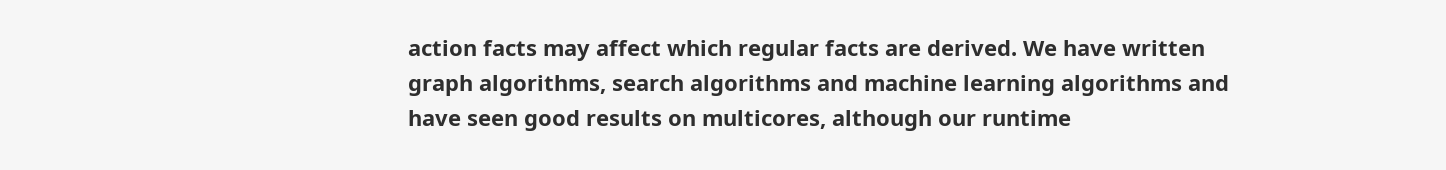action facts may affect which regular facts are derived. We have written graph algorithms, search algorithms and machine learning algorithms and have seen good results on multicores, although our runtime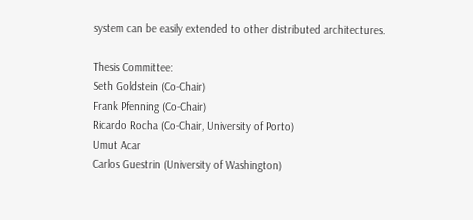system can be easily extended to other distributed architectures.

Thesis Committee:
Seth Goldstein (Co-Chair)
Frank Pfenning (Co-Chair)
Ricardo Rocha (Co-Chair, University of Porto)
Umut Acar
Carlos Guestrin (University of Washington)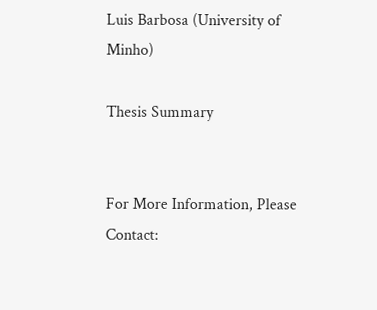Luis Barbosa (University of Minho)

Thesis Summary


For More Information, Please Contact: